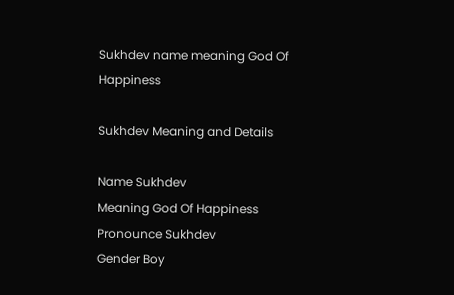Sukhdev name meaning God Of Happiness

Sukhdev Meaning and Details

Name Sukhdev
Meaning God Of Happiness
Pronounce Sukhdev
Gender Boy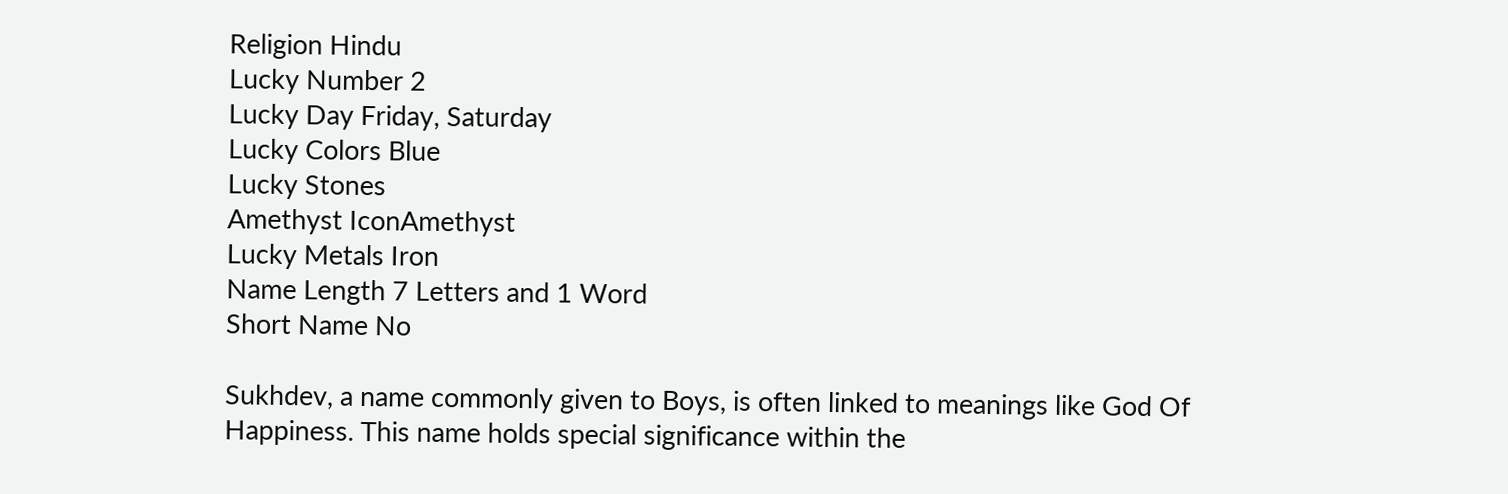Religion Hindu
Lucky Number 2
Lucky Day Friday, Saturday
Lucky Colors Blue
Lucky Stones
Amethyst IconAmethyst
Lucky Metals Iron
Name Length 7 Letters and 1 Word
Short Name No

Sukhdev, a name commonly given to Boys, is often linked to meanings like God Of Happiness. This name holds special significance within the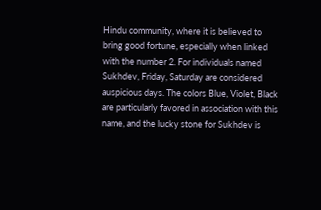Hindu community, where it is believed to bring good fortune, especially when linked with the number 2. For individuals named Sukhdev, Friday, Saturday are considered auspicious days. The colors Blue, Violet, Black are particularly favored in association with this name, and the lucky stone for Sukhdev is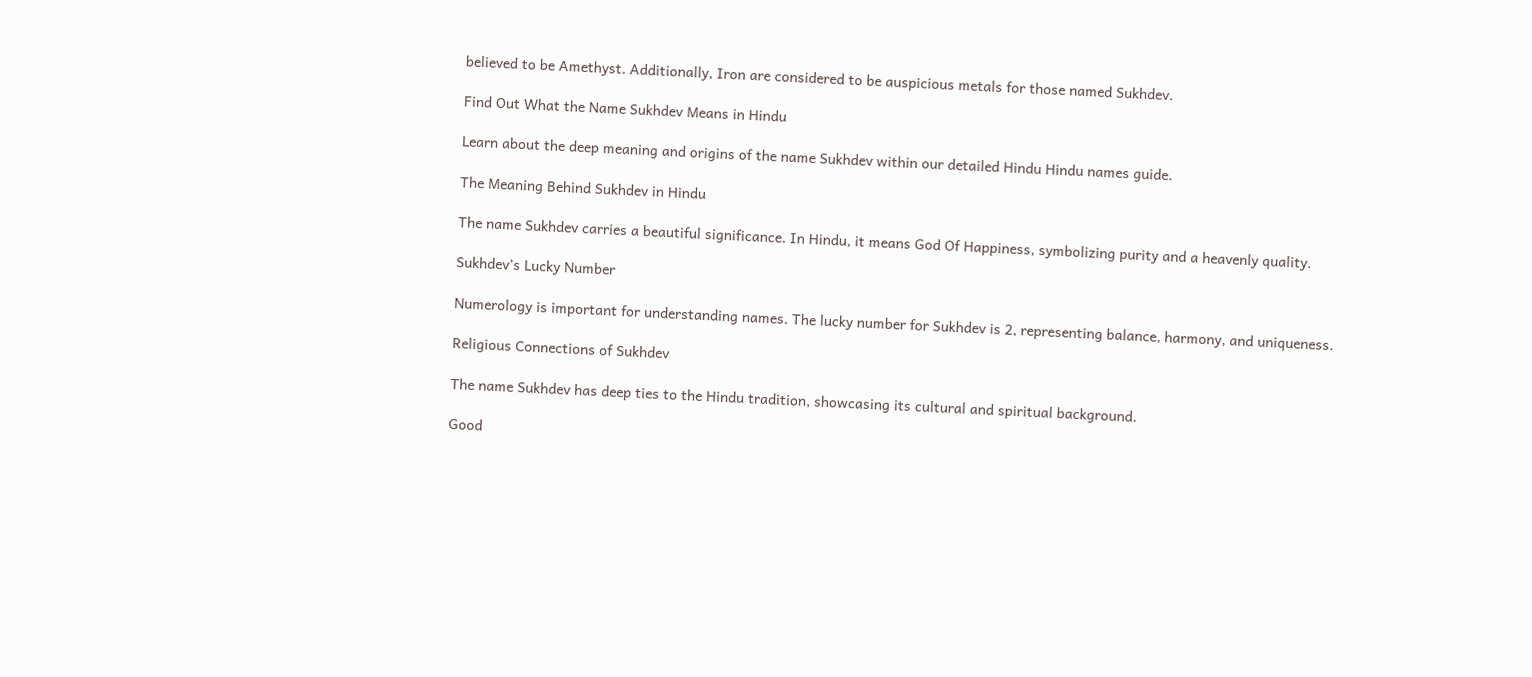believed to be Amethyst. Additionally, Iron are considered to be auspicious metals for those named Sukhdev.

Find Out What the Name Sukhdev Means in Hindu

Learn about the deep meaning and origins of the name Sukhdev within our detailed Hindu Hindu names guide.

The Meaning Behind Sukhdev in Hindu

The name Sukhdev carries a beautiful significance. In Hindu, it means God Of Happiness, symbolizing purity and a heavenly quality.

Sukhdev’s Lucky Number

Numerology is important for understanding names. The lucky number for Sukhdev is 2, representing balance, harmony, and uniqueness.

Religious Connections of Sukhdev

The name Sukhdev has deep ties to the Hindu tradition, showcasing its cultural and spiritual background.

Good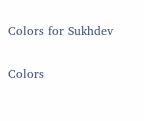Colors for Sukhdev

Colors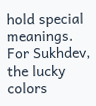hold special meanings. For Sukhdev, the lucky colors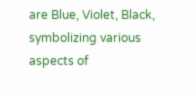are Blue, Violet, Black, symbolizing various aspects of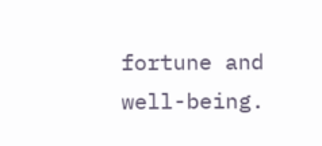fortune and well-being.